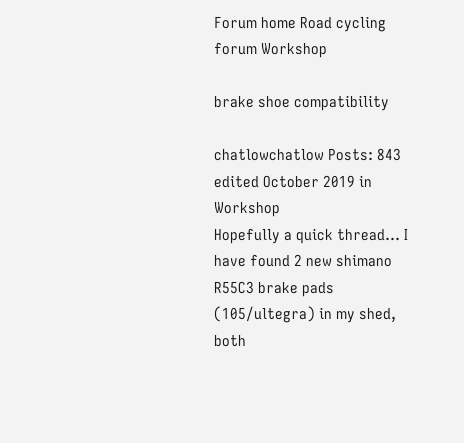Forum home Road cycling forum Workshop

brake shoe compatibility

chatlowchatlow Posts: 843
edited October 2019 in Workshop
Hopefully a quick thread... I have found 2 new shimano R55C3 brake pads (105/ultegra) in my shed, both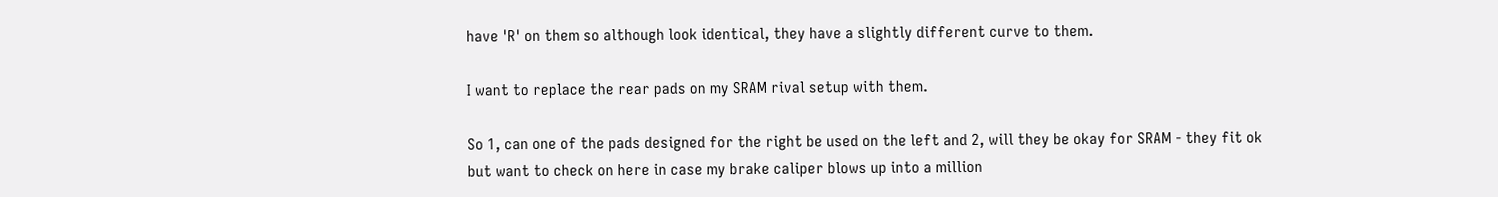have 'R' on them so although look identical, they have a slightly different curve to them.

I want to replace the rear pads on my SRAM rival setup with them.

So 1, can one of the pads designed for the right be used on the left and 2, will they be okay for SRAM - they fit ok but want to check on here in case my brake caliper blows up into a million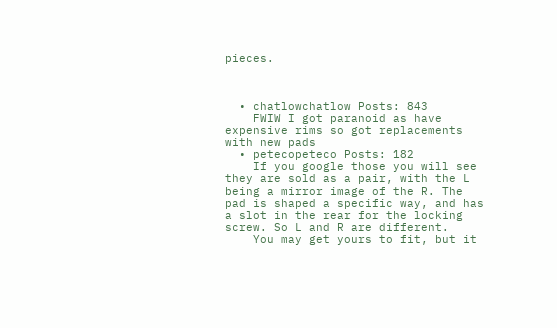pieces.



  • chatlowchatlow Posts: 843
    FWIW I got paranoid as have expensive rims so got replacements with new pads
  • petecopeteco Posts: 182
    If you google those you will see they are sold as a pair, with the L being a mirror image of the R. The pad is shaped a specific way, and has a slot in the rear for the locking screw. So L and R are different.
    You may get yours to fit, but it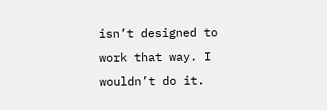isn’t designed to work that way. I wouldn’t do it.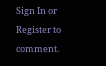Sign In or Register to comment.